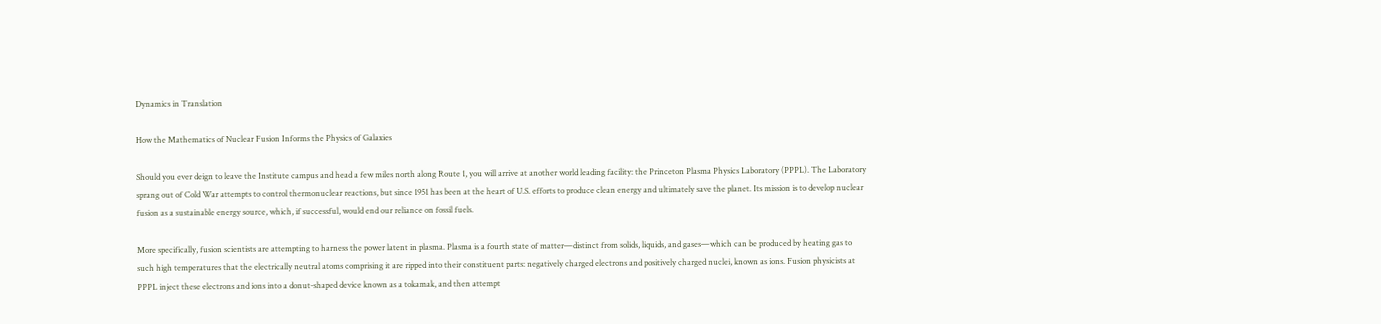Dynamics in Translation

How the Mathematics of Nuclear Fusion Informs the Physics of Galaxies

Should you ever deign to leave the Institute campus and head a few miles north along Route 1, you will arrive at another world leading facility: the Princeton Plasma Physics Laboratory (PPPL). The Laboratory sprang out of Cold War attempts to control thermonuclear reactions, but since 1951 has been at the heart of U.S. efforts to produce clean energy and ultimately save the planet. Its mission is to develop nuclear fusion as a sustainable energy source, which, if successful, would end our reliance on fossil fuels.

More specifically, fusion scientists are attempting to harness the power latent in plasma. Plasma is a fourth state of matter—distinct from solids, liquids, and gases—which can be produced by heating gas to such high temperatures that the electrically neutral atoms comprising it are ripped into their constituent parts: negatively charged electrons and positively charged nuclei, known as ions. Fusion physicists at PPPL inject these electrons and ions into a donut-shaped device known as a tokamak, and then attempt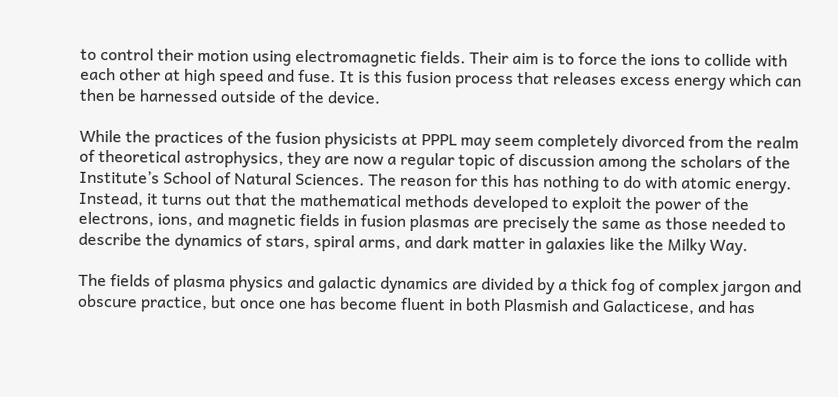to control their motion using electromagnetic fields. Their aim is to force the ions to collide with each other at high speed and fuse. It is this fusion process that releases excess energy which can then be harnessed outside of the device.

While the practices of the fusion physicists at PPPL may seem completely divorced from the realm of theoretical astrophysics, they are now a regular topic of discussion among the scholars of the Institute’s School of Natural Sciences. The reason for this has nothing to do with atomic energy. Instead, it turns out that the mathematical methods developed to exploit the power of the electrons, ions, and magnetic fields in fusion plasmas are precisely the same as those needed to describe the dynamics of stars, spiral arms, and dark matter in galaxies like the Milky Way.

The fields of plasma physics and galactic dynamics are divided by a thick fog of complex jargon and obscure practice, but once one has become fluent in both Plasmish and Galacticese, and has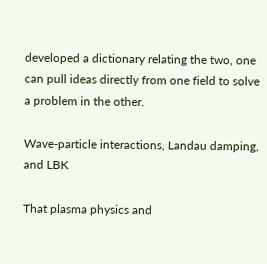developed a dictionary relating the two, one can pull ideas directly from one field to solve a problem in the other.

Wave-particle interactions, Landau damping, and LBK

That plasma physics and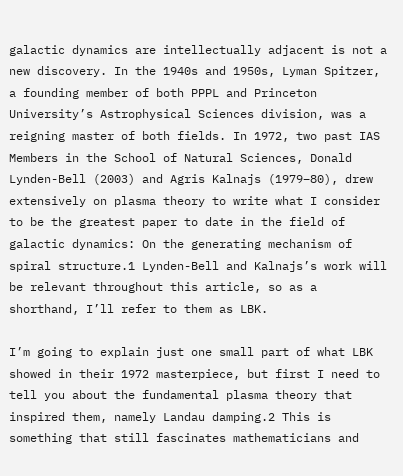galactic dynamics are intellectually adjacent is not a new discovery. In the 1940s and 1950s, Lyman Spitzer, a founding member of both PPPL and Princeton University’s Astrophysical Sciences division, was a reigning master of both fields. In 1972, two past IAS Members in the School of Natural Sciences, Donald Lynden-Bell (2003) and Agris Kalnajs (1979–80), drew extensively on plasma theory to write what I consider to be the greatest paper to date in the field of galactic dynamics: On the generating mechanism of spiral structure.1 Lynden-Bell and Kalnajs’s work will be relevant throughout this article, so as a shorthand, I’ll refer to them as LBK.

I’m going to explain just one small part of what LBK showed in their 1972 masterpiece, but first I need to tell you about the fundamental plasma theory that inspired them, namely Landau damping.2 This is something that still fascinates mathematicians and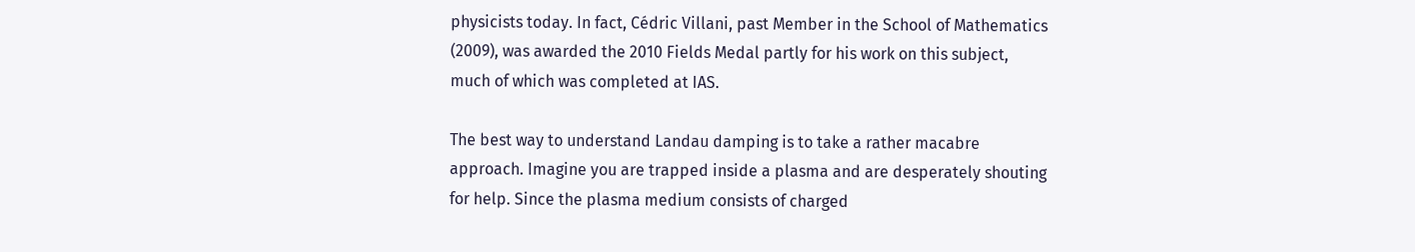physicists today. In fact, Cédric Villani, past Member in the School of Mathematics (2009), was awarded the 2010 Fields Medal partly for his work on this subject, much of which was completed at IAS.

The best way to understand Landau damping is to take a rather macabre approach. Imagine you are trapped inside a plasma and are desperately shouting for help. Since the plasma medium consists of charged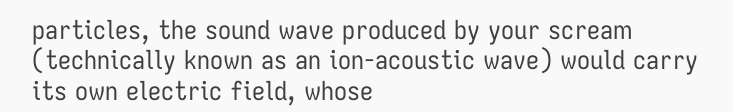particles, the sound wave produced by your scream (technically known as an ion-acoustic wave) would carry its own electric field, whose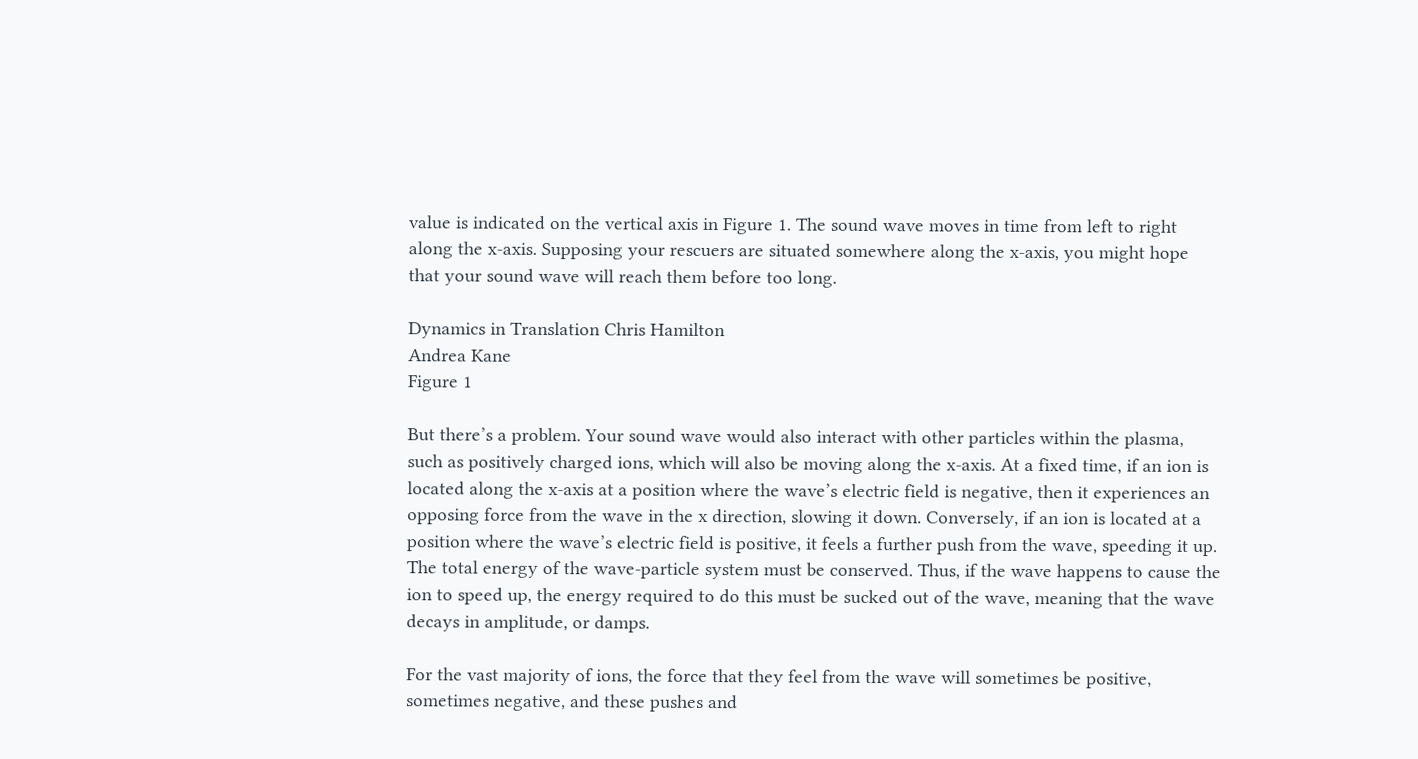value is indicated on the vertical axis in Figure 1. The sound wave moves in time from left to right along the x-axis. Supposing your rescuers are situated somewhere along the x-axis, you might hope that your sound wave will reach them before too long.

Dynamics in Translation Chris Hamilton
Andrea Kane
Figure 1

But there’s a problem. Your sound wave would also interact with other particles within the plasma, such as positively charged ions, which will also be moving along the x-axis. At a fixed time, if an ion is located along the x-axis at a position where the wave’s electric field is negative, then it experiences an opposing force from the wave in the x direction, slowing it down. Conversely, if an ion is located at a position where the wave’s electric field is positive, it feels a further push from the wave, speeding it up. The total energy of the wave-particle system must be conserved. Thus, if the wave happens to cause the ion to speed up, the energy required to do this must be sucked out of the wave, meaning that the wave decays in amplitude, or damps.

For the vast majority of ions, the force that they feel from the wave will sometimes be positive, sometimes negative, and these pushes and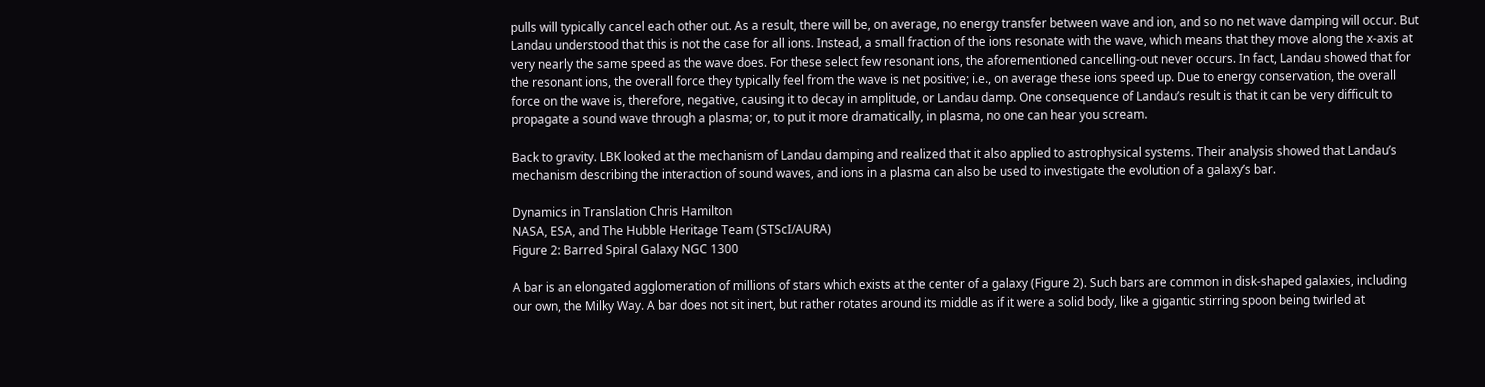pulls will typically cancel each other out. As a result, there will be, on average, no energy transfer between wave and ion, and so no net wave damping will occur. But Landau understood that this is not the case for all ions. Instead, a small fraction of the ions resonate with the wave, which means that they move along the x-axis at very nearly the same speed as the wave does. For these select few resonant ions, the aforementioned cancelling-out never occurs. In fact, Landau showed that for the resonant ions, the overall force they typically feel from the wave is net positive; i.e., on average these ions speed up. Due to energy conservation, the overall force on the wave is, therefore, negative, causing it to decay in amplitude, or Landau damp. One consequence of Landau’s result is that it can be very difficult to propagate a sound wave through a plasma; or, to put it more dramatically, in plasma, no one can hear you scream.

Back to gravity. LBK looked at the mechanism of Landau damping and realized that it also applied to astrophysical systems. Their analysis showed that Landau’s mechanism describing the interaction of sound waves, and ions in a plasma can also be used to investigate the evolution of a galaxy’s bar.

Dynamics in Translation Chris Hamilton
NASA, ESA, and The Hubble Heritage Team (STScI/AURA)
Figure 2: Barred Spiral Galaxy NGC 1300

A bar is an elongated agglomeration of millions of stars which exists at the center of a galaxy (Figure 2). Such bars are common in disk-shaped galaxies, including our own, the Milky Way. A bar does not sit inert, but rather rotates around its middle as if it were a solid body, like a gigantic stirring spoon being twirled at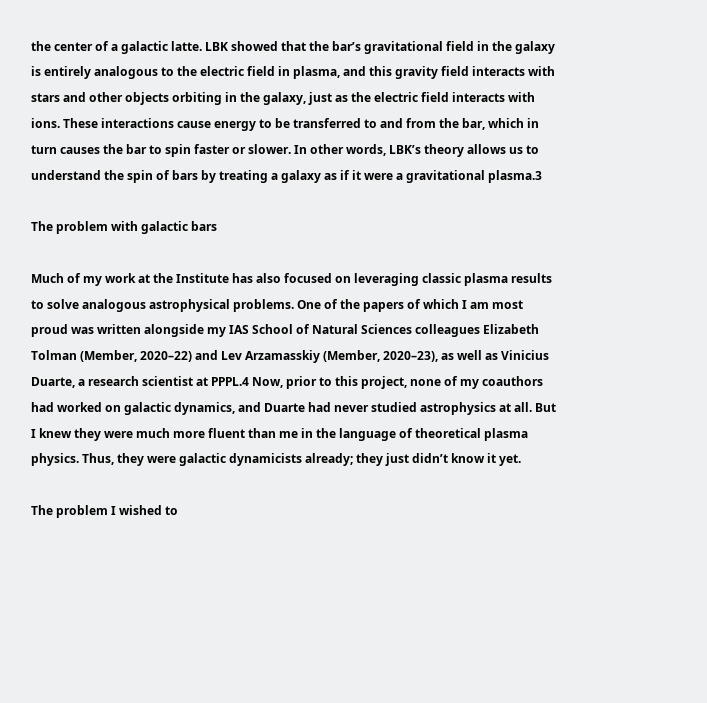the center of a galactic latte. LBK showed that the bar’s gravitational field in the galaxy is entirely analogous to the electric field in plasma, and this gravity field interacts with stars and other objects orbiting in the galaxy, just as the electric field interacts with ions. These interactions cause energy to be transferred to and from the bar, which in turn causes the bar to spin faster or slower. In other words, LBK’s theory allows us to understand the spin of bars by treating a galaxy as if it were a gravitational plasma.3

The problem with galactic bars

Much of my work at the Institute has also focused on leveraging classic plasma results to solve analogous astrophysical problems. One of the papers of which I am most proud was written alongside my IAS School of Natural Sciences colleagues Elizabeth Tolman (Member, 2020–22) and Lev Arzamasskiy (Member, 2020–23), as well as Vinicius Duarte, a research scientist at PPPL.4 Now, prior to this project, none of my coauthors had worked on galactic dynamics, and Duarte had never studied astrophysics at all. But I knew they were much more fluent than me in the language of theoretical plasma physics. Thus, they were galactic dynamicists already; they just didn’t know it yet.

The problem I wished to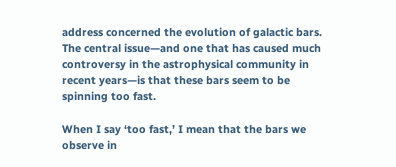address concerned the evolution of galactic bars. The central issue—and one that has caused much controversy in the astrophysical community in recent years—is that these bars seem to be spinning too fast.

When I say ‘too fast,’ I mean that the bars we observe in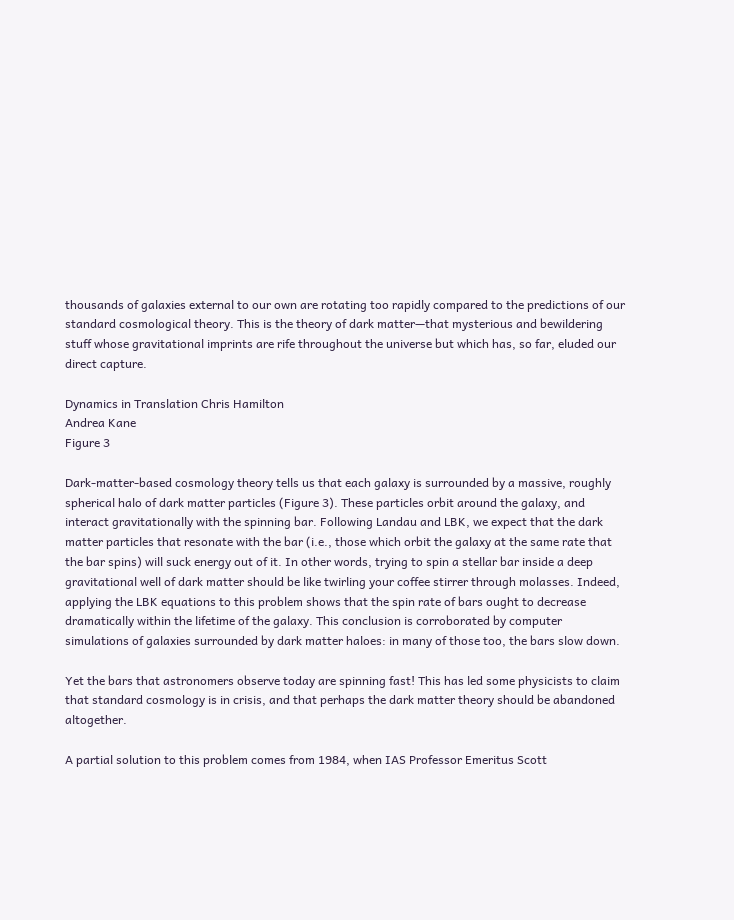thousands of galaxies external to our own are rotating too rapidly compared to the predictions of our standard cosmological theory. This is the theory of dark matter—that mysterious and bewildering stuff whose gravitational imprints are rife throughout the universe but which has, so far, eluded our direct capture.

Dynamics in Translation Chris Hamilton
Andrea Kane
Figure 3

Dark-matter-based cosmology theory tells us that each galaxy is surrounded by a massive, roughly spherical halo of dark matter particles (Figure 3). These particles orbit around the galaxy, and interact gravitationally with the spinning bar. Following Landau and LBK, we expect that the dark matter particles that resonate with the bar (i.e., those which orbit the galaxy at the same rate that the bar spins) will suck energy out of it. In other words, trying to spin a stellar bar inside a deep gravitational well of dark matter should be like twirling your coffee stirrer through molasses. Indeed, applying the LBK equations to this problem shows that the spin rate of bars ought to decrease dramatically within the lifetime of the galaxy. This conclusion is corroborated by computer simulations of galaxies surrounded by dark matter haloes: in many of those too, the bars slow down.

Yet the bars that astronomers observe today are spinning fast! This has led some physicists to claim that standard cosmology is in crisis, and that perhaps the dark matter theory should be abandoned altogether.

A partial solution to this problem comes from 1984, when IAS Professor Emeritus Scott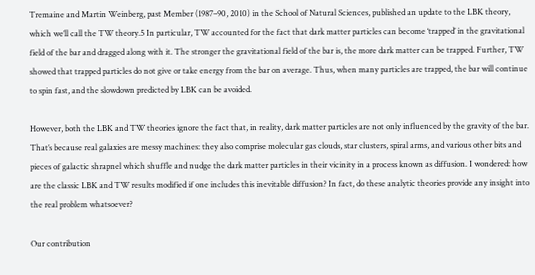Tremaine and Martin Weinberg, past Member (1987–90, 2010) in the School of Natural Sciences, published an update to the LBK theory, which we’ll call the TW theory.5 In particular, TW accounted for the fact that dark matter particles can become ‘trapped’ in the gravitational field of the bar and dragged along with it. The stronger the gravitational field of the bar is, the more dark matter can be trapped. Further, TW showed that trapped particles do not give or take energy from the bar on average. Thus, when many particles are trapped, the bar will continue to spin fast, and the slowdown predicted by LBK can be avoided.

However, both the LBK and TW theories ignore the fact that, in reality, dark matter particles are not only influenced by the gravity of the bar. That’s because real galaxies are messy machines: they also comprise molecular gas clouds, star clusters, spiral arms, and various other bits and pieces of galactic shrapnel which shuffle and nudge the dark matter particles in their vicinity in a process known as diffusion. I wondered: how are the classic LBK and TW results modified if one includes this inevitable diffusion? In fact, do these analytic theories provide any insight into the real problem whatsoever?

Our contribution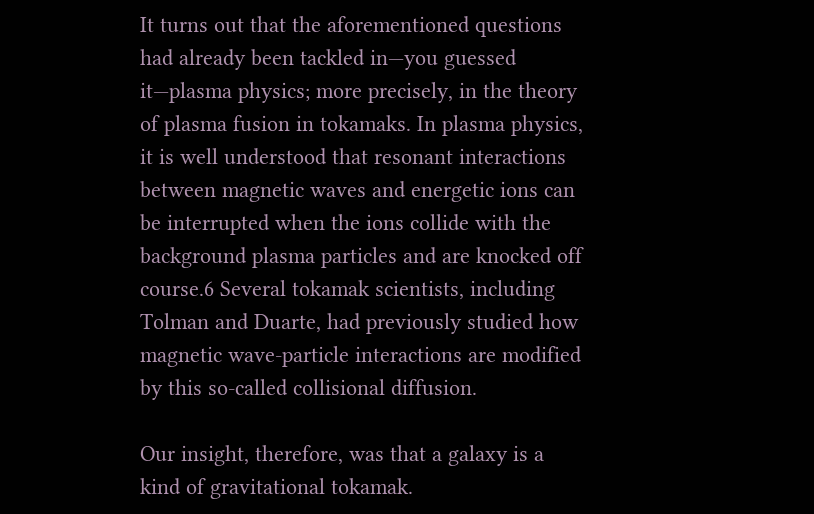It turns out that the aforementioned questions had already been tackled in—you guessed it—plasma physics; more precisely, in the theory of plasma fusion in tokamaks. In plasma physics, it is well understood that resonant interactions between magnetic waves and energetic ions can be interrupted when the ions collide with the background plasma particles and are knocked off course.6 Several tokamak scientists, including Tolman and Duarte, had previously studied how magnetic wave-particle interactions are modified by this so-called collisional diffusion.

Our insight, therefore, was that a galaxy is a kind of gravitational tokamak.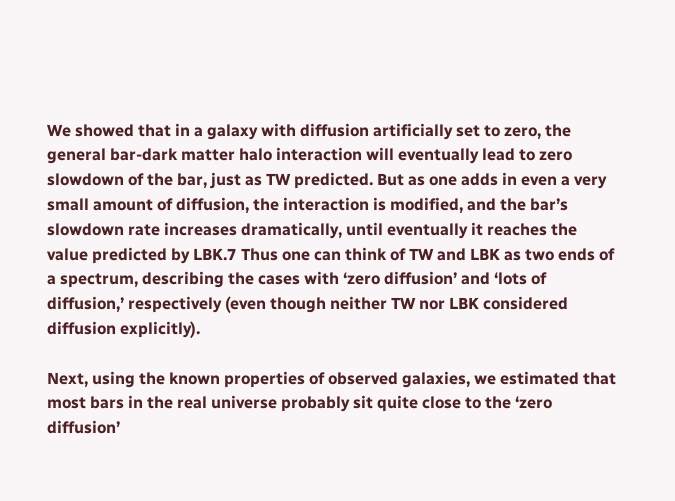We showed that in a galaxy with diffusion artificially set to zero, the general bar-dark matter halo interaction will eventually lead to zero slowdown of the bar, just as TW predicted. But as one adds in even a very small amount of diffusion, the interaction is modified, and the bar’s slowdown rate increases dramatically, until eventually it reaches the value predicted by LBK.7 Thus one can think of TW and LBK as two ends of a spectrum, describing the cases with ‘zero diffusion’ and ‘lots of diffusion,’ respectively (even though neither TW nor LBK considered diffusion explicitly).

Next, using the known properties of observed galaxies, we estimated that most bars in the real universe probably sit quite close to the ‘zero diffusion’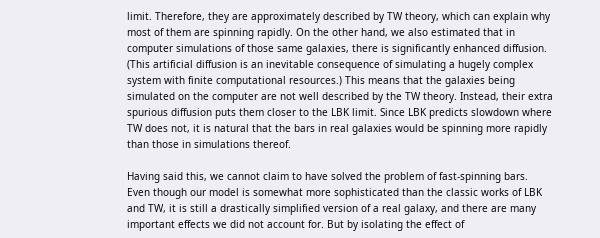limit. Therefore, they are approximately described by TW theory, which can explain why most of them are spinning rapidly. On the other hand, we also estimated that in computer simulations of those same galaxies, there is significantly enhanced diffusion. (This artificial diffusion is an inevitable consequence of simulating a hugely complex system with finite computational resources.) This means that the galaxies being simulated on the computer are not well described by the TW theory. Instead, their extra spurious diffusion puts them closer to the LBK limit. Since LBK predicts slowdown where TW does not, it is natural that the bars in real galaxies would be spinning more rapidly than those in simulations thereof.

Having said this, we cannot claim to have solved the problem of fast-spinning bars. Even though our model is somewhat more sophisticated than the classic works of LBK and TW, it is still a drastically simplified version of a real galaxy, and there are many important effects we did not account for. But by isolating the effect of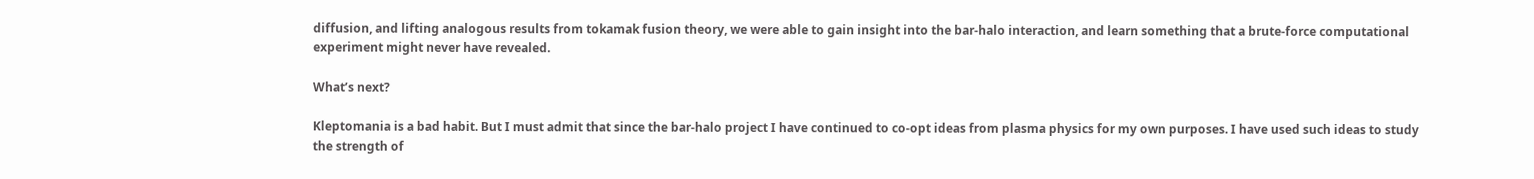diffusion, and lifting analogous results from tokamak fusion theory, we were able to gain insight into the bar-halo interaction, and learn something that a brute-force computational experiment might never have revealed.

What’s next?

Kleptomania is a bad habit. But I must admit that since the bar-halo project I have continued to co-opt ideas from plasma physics for my own purposes. I have used such ideas to study the strength of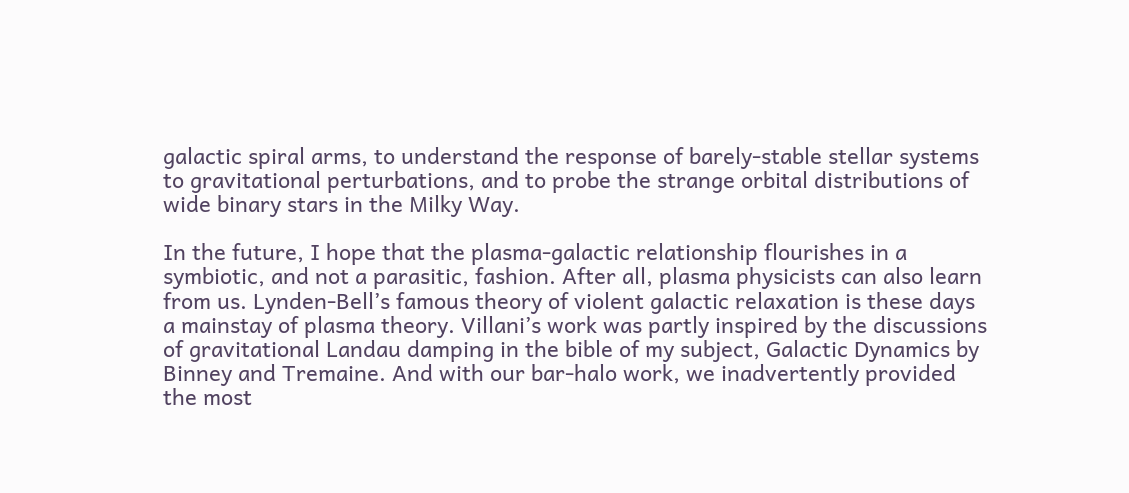galactic spiral arms, to understand the response of barely-stable stellar systems to gravitational perturbations, and to probe the strange orbital distributions of wide binary stars in the Milky Way.

In the future, I hope that the plasma-galactic relationship flourishes in a symbiotic, and not a parasitic, fashion. After all, plasma physicists can also learn from us. Lynden-Bell’s famous theory of violent galactic relaxation is these days a mainstay of plasma theory. Villani’s work was partly inspired by the discussions of gravitational Landau damping in the bible of my subject, Galactic Dynamics by Binney and Tremaine. And with our bar-halo work, we inadvertently provided the most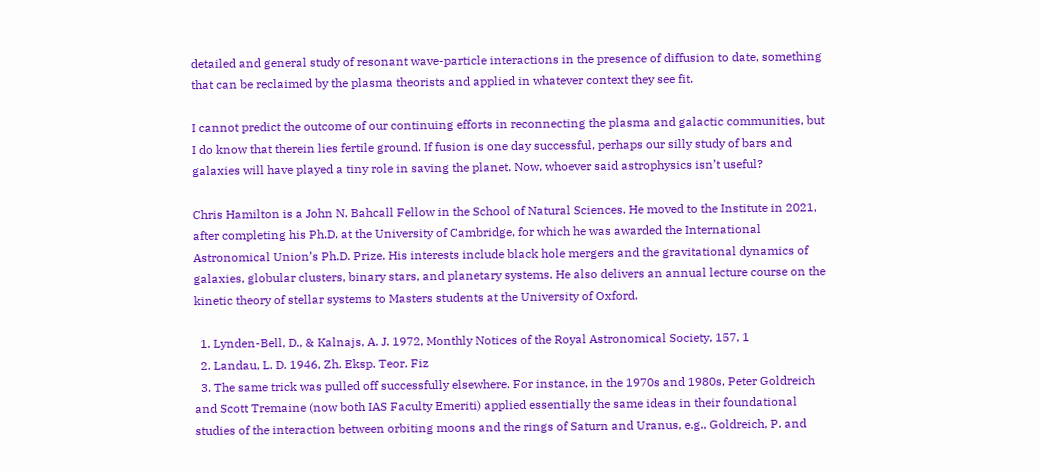detailed and general study of resonant wave-particle interactions in the presence of diffusion to date, something that can be reclaimed by the plasma theorists and applied in whatever context they see fit.

I cannot predict the outcome of our continuing efforts in reconnecting the plasma and galactic communities, but I do know that therein lies fertile ground. If fusion is one day successful, perhaps our silly study of bars and galaxies will have played a tiny role in saving the planet. Now, whoever said astrophysics isn’t useful?

Chris Hamilton is a John N. Bahcall Fellow in the School of Natural Sciences. He moved to the Institute in 2021, after completing his Ph.D. at the University of Cambridge, for which he was awarded the International Astronomical Union’s Ph.D. Prize. His interests include black hole mergers and the gravitational dynamics of galaxies, globular clusters, binary stars, and planetary systems. He also delivers an annual lecture course on the kinetic theory of stellar systems to Masters students at the University of Oxford.

  1. Lynden-Bell, D., & Kalnajs, A. J. 1972, Monthly Notices of the Royal Astronomical Society, 157, 1
  2. Landau, L. D. 1946, Zh. Eksp. Teor. Fiz
  3. The same trick was pulled off successfully elsewhere. For instance, in the 1970s and 1980s, Peter Goldreich and Scott Tremaine (now both IAS Faculty Emeriti) applied essentially the same ideas in their foundational studies of the interaction between orbiting moons and the rings of Saturn and Uranus, e.g., Goldreich, P. and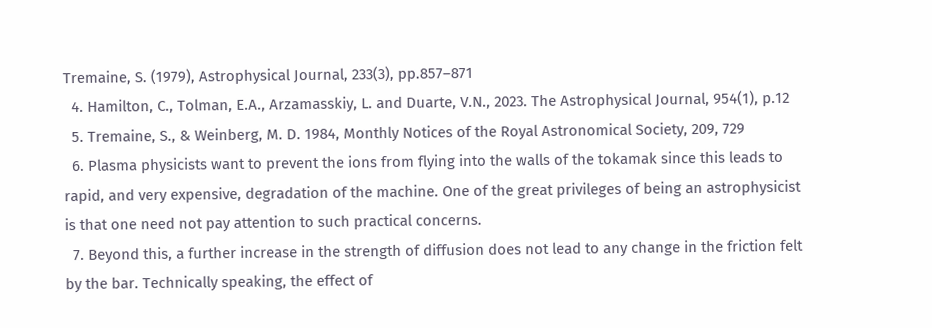Tremaine, S. (1979), Astrophysical Journal, 233(3), pp.857–871
  4. Hamilton, C., Tolman, E.A., Arzamasskiy, L. and Duarte, V.N., 2023. The Astrophysical Journal, 954(1), p.12
  5. Tremaine, S., & Weinberg, M. D. 1984, Monthly Notices of the Royal Astronomical Society, 209, 729
  6. Plasma physicists want to prevent the ions from flying into the walls of the tokamak since this leads to rapid, and very expensive, degradation of the machine. One of the great privileges of being an astrophysicist is that one need not pay attention to such practical concerns.
  7. Beyond this, a further increase in the strength of diffusion does not lead to any change in the friction felt by the bar. Technically speaking, the effect of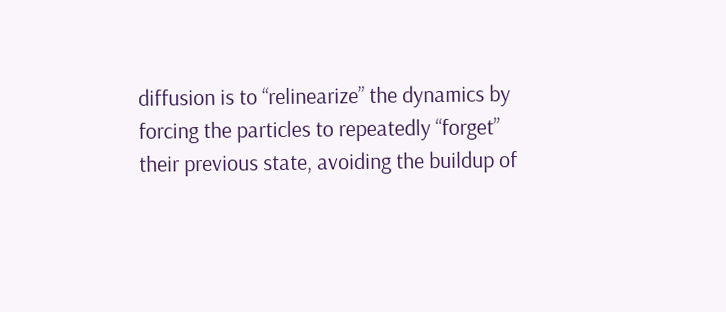diffusion is to “relinearize” the dynamics by forcing the particles to repeatedly “forget” their previous state, avoiding the buildup of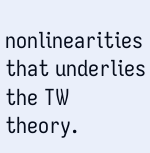nonlinearities that underlies the TW theory.